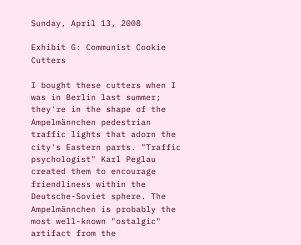Sunday, April 13, 2008

Exhibit G: Communist Cookie Cutters

I bought these cutters when I was in Berlin last summer; they're in the shape of the Ampelmännchen pedestrian traffic lights that adorn the city's Eastern parts. "Traffic psychologist" Karl Peglau created them to encourage friendliness within the Deutsche-Soviet sphere. The Ampelmännchen is probably the most well-known "ostalgic" artifact from the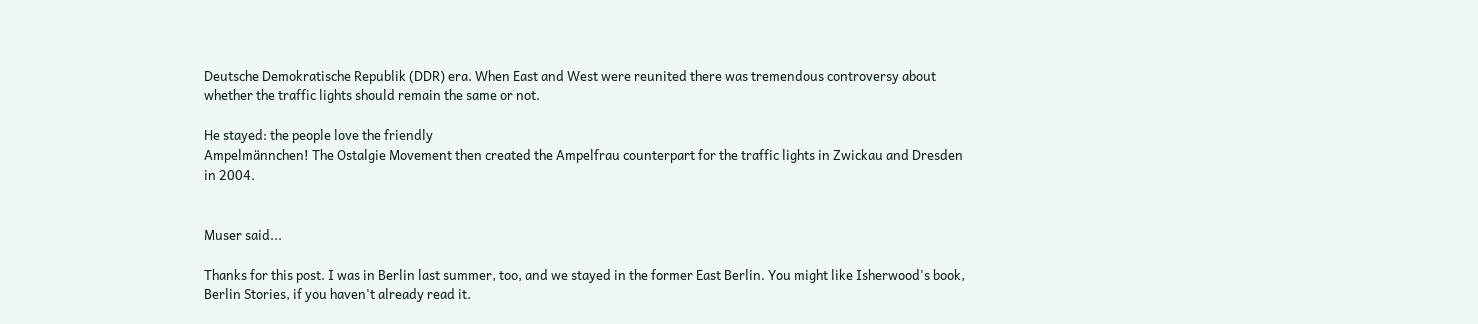Deutsche Demokratische Republik (DDR) era. When East and West were reunited there was tremendous controversy about whether the traffic lights should remain the same or not.

He stayed: the people love the friendly
Ampelmännchen! The Ostalgie Movement then created the Ampelfrau counterpart for the traffic lights in Zwickau and Dresden in 2004.


Muser said...

Thanks for this post. I was in Berlin last summer, too, and we stayed in the former East Berlin. You might like Isherwood's book, Berlin Stories, if you haven't already read it.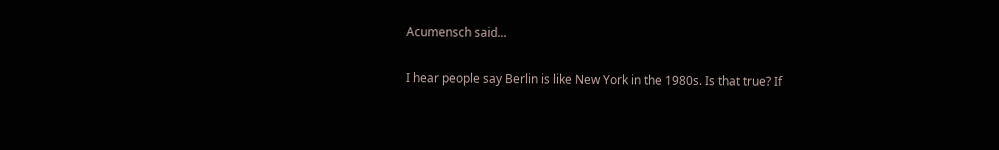Acumensch said...

I hear people say Berlin is like New York in the 1980s. Is that true? If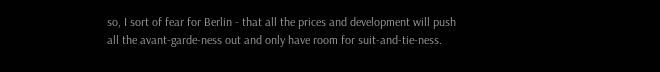so, I sort of fear for Berlin - that all the prices and development will push all the avant-garde-ness out and only have room for suit-and-tie-ness.